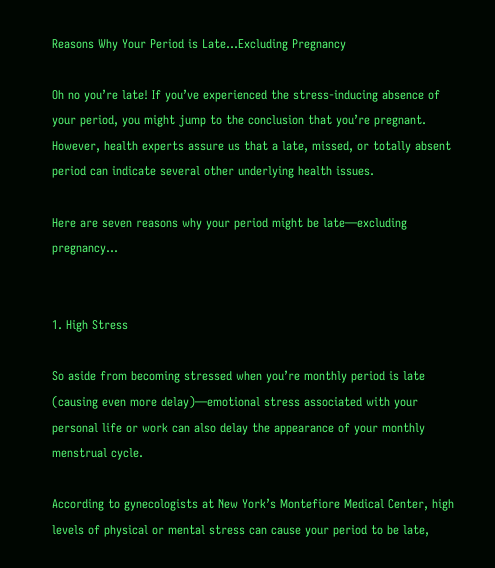Reasons Why Your Period is Late…Excluding Pregnancy

Oh no you’re late! If you’ve experienced the stress-inducing absence of your period, you might jump to the conclusion that you’re pregnant. However, health experts assure us that a late, missed, or totally absent period can indicate several other underlying health issues.

Here are seven reasons why your period might be late—excluding pregnancy…


1. High Stress

So aside from becoming stressed when you’re monthly period is late (causing even more delay)—emotional stress associated with your personal life or work can also delay the appearance of your monthly menstrual cycle.

According to gynecologists at New York’s Montefiore Medical Center, high levels of physical or mental stress can cause your period to be late,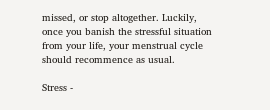missed, or stop altogether. Luckily, once you banish the stressful situation from your life, your menstrual cycle should recommence as usual.

Stress -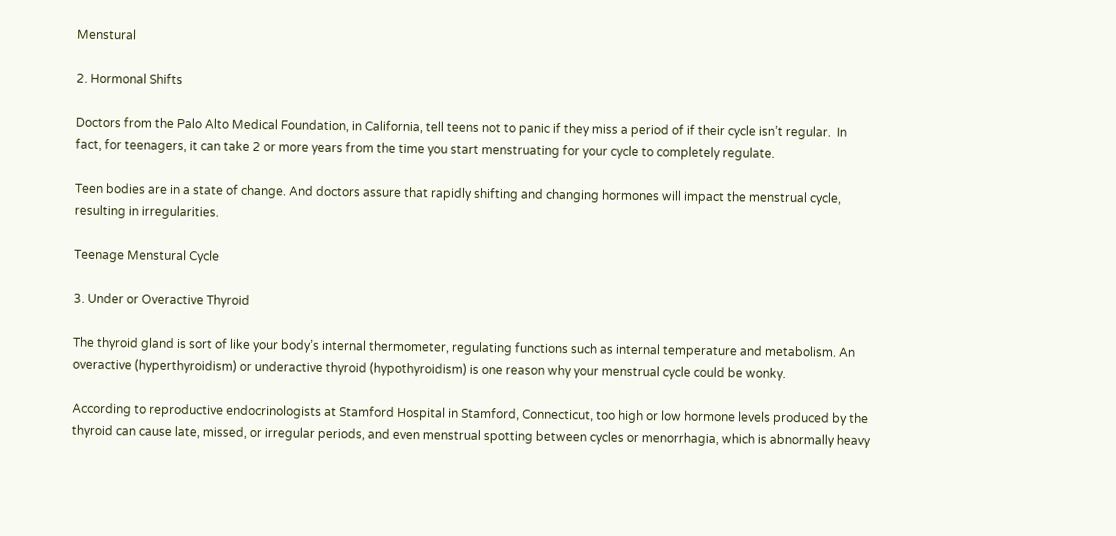Menstural

2. Hormonal Shifts

Doctors from the Palo Alto Medical Foundation, in California, tell teens not to panic if they miss a period of if their cycle isn’t regular.  In fact, for teenagers, it can take 2 or more years from the time you start menstruating for your cycle to completely regulate.

Teen bodies are in a state of change. And doctors assure that rapidly shifting and changing hormones will impact the menstrual cycle, resulting in irregularities.

Teenage Menstural Cycle

3. Under or Overactive Thyroid

The thyroid gland is sort of like your body’s internal thermometer, regulating functions such as internal temperature and metabolism. An overactive (hyperthyroidism) or underactive thyroid (hypothyroidism) is one reason why your menstrual cycle could be wonky.

According to reproductive endocrinologists at Stamford Hospital in Stamford, Connecticut, too high or low hormone levels produced by the thyroid can cause late, missed, or irregular periods, and even menstrual spotting between cycles or menorrhagia, which is abnormally heavy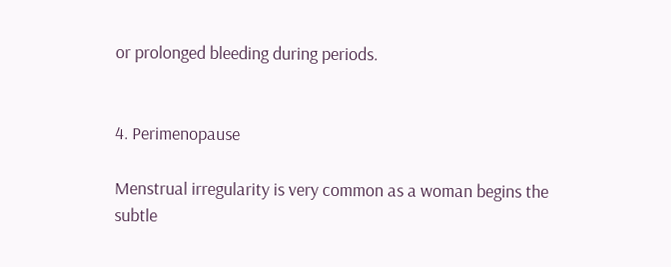or prolonged bleeding during periods.


4. Perimenopause

Menstrual irregularity is very common as a woman begins the subtle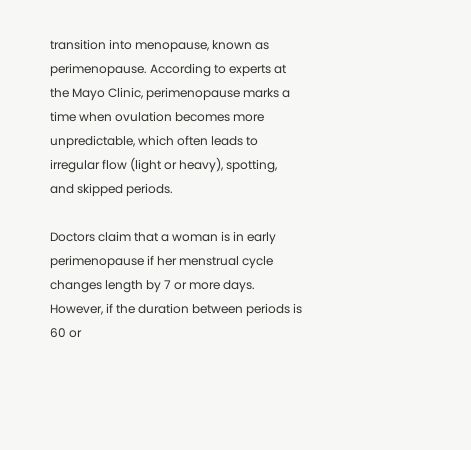transition into menopause, known as perimenopause. According to experts at the Mayo Clinic, perimenopause marks a time when ovulation becomes more unpredictable, which often leads to irregular flow (light or heavy), spotting, and skipped periods.

Doctors claim that a woman is in early perimenopause if her menstrual cycle changes length by 7 or more days. However, if the duration between periods is 60 or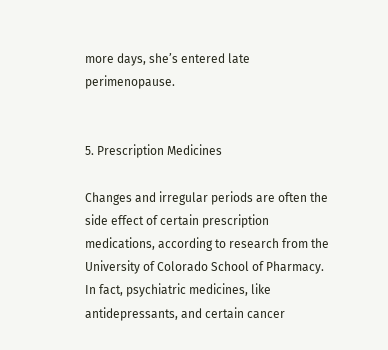more days, she’s entered late perimenopause.


5. Prescription Medicines

Changes and irregular periods are often the side effect of certain prescription medications, according to research from the University of Colorado School of Pharmacy. In fact, psychiatric medicines, like antidepressants, and certain cancer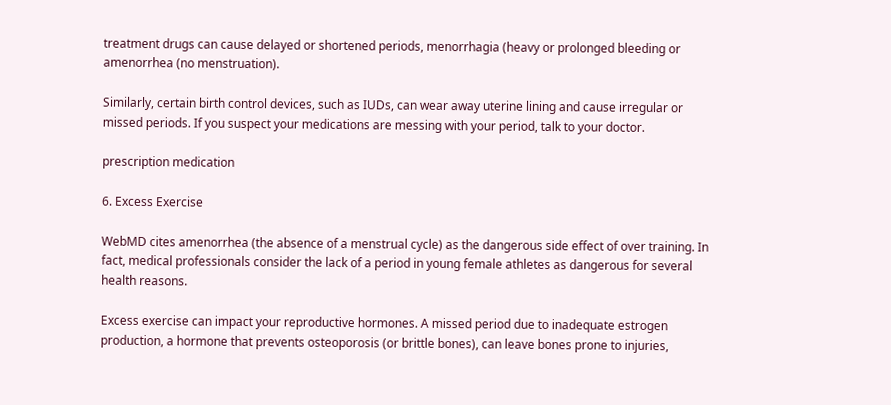treatment drugs can cause delayed or shortened periods, menorrhagia (heavy or prolonged bleeding or amenorrhea (no menstruation).

Similarly, certain birth control devices, such as IUDs, can wear away uterine lining and cause irregular or missed periods. If you suspect your medications are messing with your period, talk to your doctor.

prescription medication

6. Excess Exercise

WebMD cites amenorrhea (the absence of a menstrual cycle) as the dangerous side effect of over training. In fact, medical professionals consider the lack of a period in young female athletes as dangerous for several health reasons.

Excess exercise can impact your reproductive hormones. A missed period due to inadequate estrogen production, a hormone that prevents osteoporosis (or brittle bones), can leave bones prone to injuries,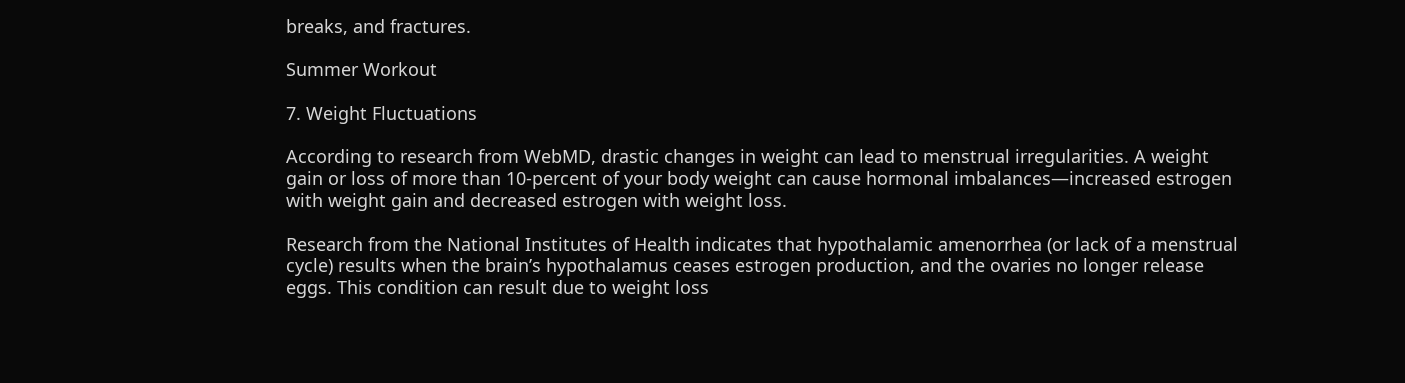breaks, and fractures.

Summer Workout

7. Weight Fluctuations

According to research from WebMD, drastic changes in weight can lead to menstrual irregularities. A weight gain or loss of more than 10-percent of your body weight can cause hormonal imbalances—increased estrogen with weight gain and decreased estrogen with weight loss.

Research from the National Institutes of Health indicates that hypothalamic amenorrhea (or lack of a menstrual cycle) results when the brain’s hypothalamus ceases estrogen production, and the ovaries no longer release eggs. This condition can result due to weight loss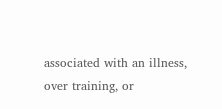associated with an illness, over training, or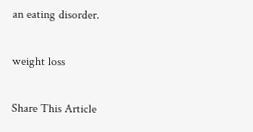an eating disorder.

weight loss

Share This Article